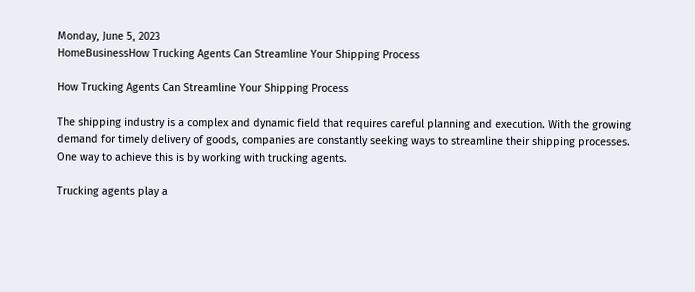Monday, June 5, 2023
HomeBusinessHow Trucking Agents Can Streamline Your Shipping Process

How Trucking Agents Can Streamline Your Shipping Process

The shipping industry is a complex and dynamic field that requires careful planning and execution. With the growing demand for timely delivery of goods, companies are constantly seeking ways to streamline their shipping processes. One way to achieve this is by working with trucking agents.

Trucking agents play a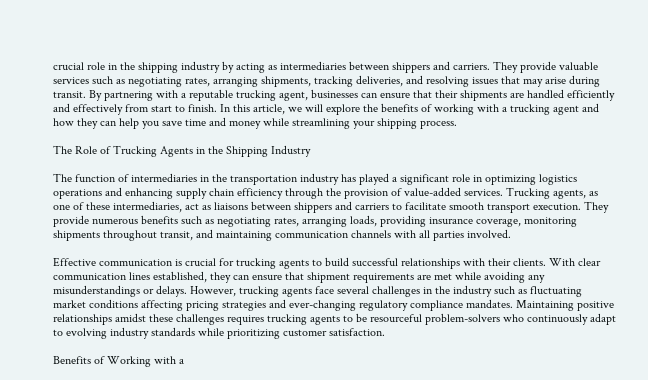crucial role in the shipping industry by acting as intermediaries between shippers and carriers. They provide valuable services such as negotiating rates, arranging shipments, tracking deliveries, and resolving issues that may arise during transit. By partnering with a reputable trucking agent, businesses can ensure that their shipments are handled efficiently and effectively from start to finish. In this article, we will explore the benefits of working with a trucking agent and how they can help you save time and money while streamlining your shipping process.

The Role of Trucking Agents in the Shipping Industry

The function of intermediaries in the transportation industry has played a significant role in optimizing logistics operations and enhancing supply chain efficiency through the provision of value-added services. Trucking agents, as one of these intermediaries, act as liaisons between shippers and carriers to facilitate smooth transport execution. They provide numerous benefits such as negotiating rates, arranging loads, providing insurance coverage, monitoring shipments throughout transit, and maintaining communication channels with all parties involved.

Effective communication is crucial for trucking agents to build successful relationships with their clients. With clear communication lines established, they can ensure that shipment requirements are met while avoiding any misunderstandings or delays. However, trucking agents face several challenges in the industry such as fluctuating market conditions affecting pricing strategies and ever-changing regulatory compliance mandates. Maintaining positive relationships amidst these challenges requires trucking agents to be resourceful problem-solvers who continuously adapt to evolving industry standards while prioritizing customer satisfaction.

Benefits of Working with a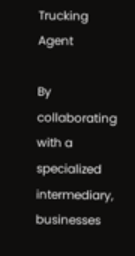Trucking Agent

By collaborating with a specialized intermediary, businesses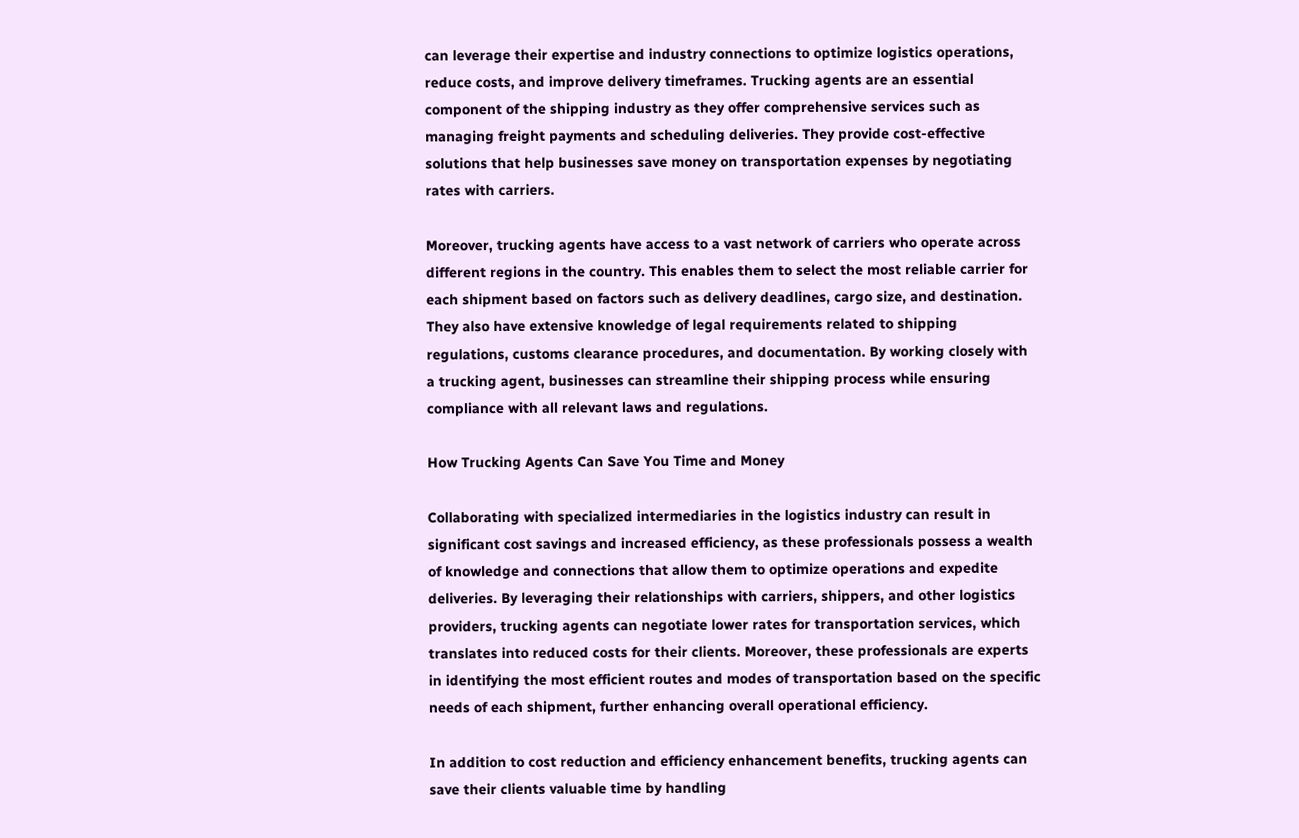can leverage their expertise and industry connections to optimize logistics operations, reduce costs, and improve delivery timeframes. Trucking agents are an essential component of the shipping industry as they offer comprehensive services such as managing freight payments and scheduling deliveries. They provide cost-effective solutions that help businesses save money on transportation expenses by negotiating rates with carriers.

Moreover, trucking agents have access to a vast network of carriers who operate across different regions in the country. This enables them to select the most reliable carrier for each shipment based on factors such as delivery deadlines, cargo size, and destination. They also have extensive knowledge of legal requirements related to shipping regulations, customs clearance procedures, and documentation. By working closely with a trucking agent, businesses can streamline their shipping process while ensuring compliance with all relevant laws and regulations.

How Trucking Agents Can Save You Time and Money

Collaborating with specialized intermediaries in the logistics industry can result in significant cost savings and increased efficiency, as these professionals possess a wealth of knowledge and connections that allow them to optimize operations and expedite deliveries. By leveraging their relationships with carriers, shippers, and other logistics providers, trucking agents can negotiate lower rates for transportation services, which translates into reduced costs for their clients. Moreover, these professionals are experts in identifying the most efficient routes and modes of transportation based on the specific needs of each shipment, further enhancing overall operational efficiency.

In addition to cost reduction and efficiency enhancement benefits, trucking agents can save their clients valuable time by handling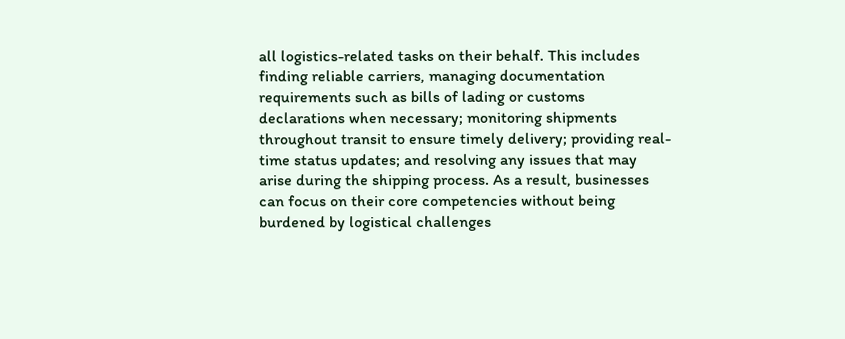all logistics-related tasks on their behalf. This includes finding reliable carriers, managing documentation requirements such as bills of lading or customs declarations when necessary; monitoring shipments throughout transit to ensure timely delivery; providing real-time status updates; and resolving any issues that may arise during the shipping process. As a result, businesses can focus on their core competencies without being burdened by logistical challenges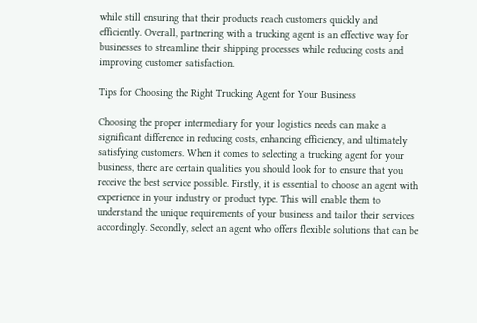while still ensuring that their products reach customers quickly and efficiently. Overall, partnering with a trucking agent is an effective way for businesses to streamline their shipping processes while reducing costs and improving customer satisfaction.

Tips for Choosing the Right Trucking Agent for Your Business

Choosing the proper intermediary for your logistics needs can make a significant difference in reducing costs, enhancing efficiency, and ultimately satisfying customers. When it comes to selecting a trucking agent for your business, there are certain qualities you should look for to ensure that you receive the best service possible. Firstly, it is essential to choose an agent with experience in your industry or product type. This will enable them to understand the unique requirements of your business and tailor their services accordingly. Secondly, select an agent who offers flexible solutions that can be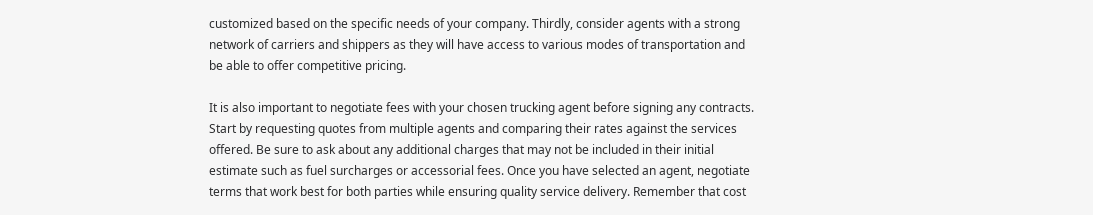customized based on the specific needs of your company. Thirdly, consider agents with a strong network of carriers and shippers as they will have access to various modes of transportation and be able to offer competitive pricing.

It is also important to negotiate fees with your chosen trucking agent before signing any contracts. Start by requesting quotes from multiple agents and comparing their rates against the services offered. Be sure to ask about any additional charges that may not be included in their initial estimate such as fuel surcharges or accessorial fees. Once you have selected an agent, negotiate terms that work best for both parties while ensuring quality service delivery. Remember that cost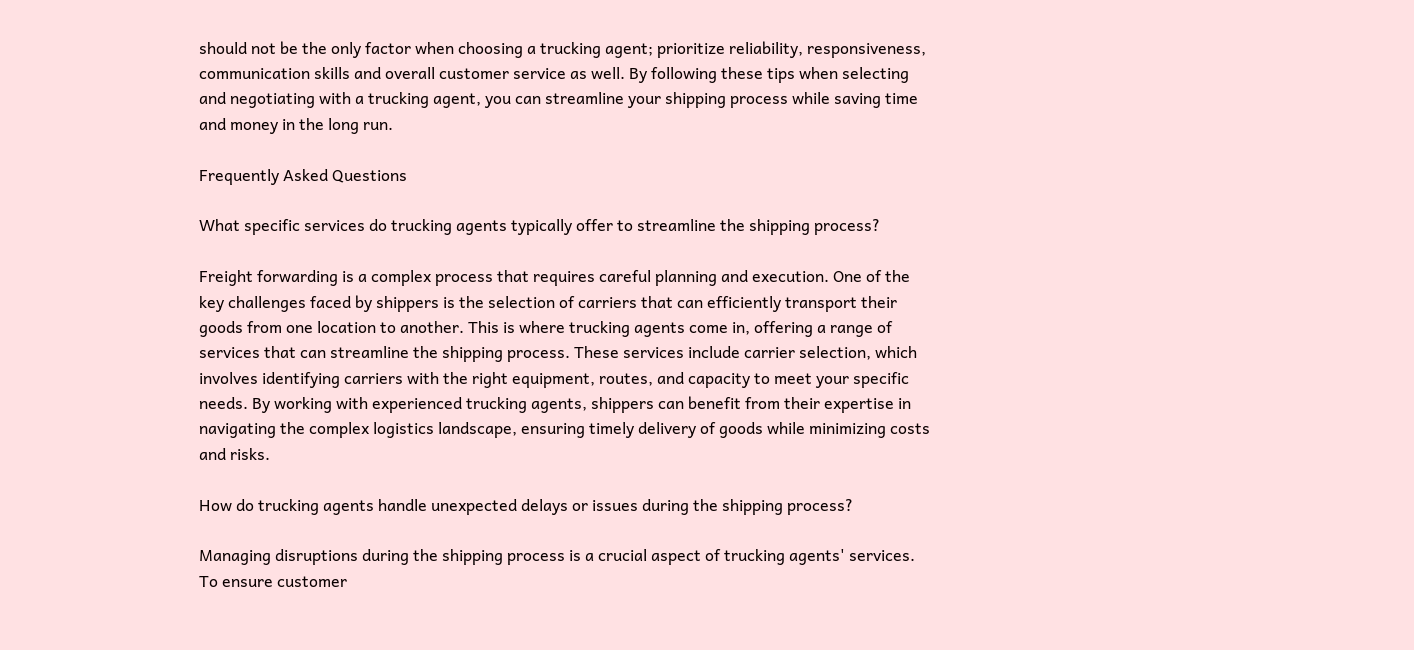should not be the only factor when choosing a trucking agent; prioritize reliability, responsiveness, communication skills and overall customer service as well. By following these tips when selecting and negotiating with a trucking agent, you can streamline your shipping process while saving time and money in the long run.

Frequently Asked Questions

What specific services do trucking agents typically offer to streamline the shipping process?

Freight forwarding is a complex process that requires careful planning and execution. One of the key challenges faced by shippers is the selection of carriers that can efficiently transport their goods from one location to another. This is where trucking agents come in, offering a range of services that can streamline the shipping process. These services include carrier selection, which involves identifying carriers with the right equipment, routes, and capacity to meet your specific needs. By working with experienced trucking agents, shippers can benefit from their expertise in navigating the complex logistics landscape, ensuring timely delivery of goods while minimizing costs and risks.

How do trucking agents handle unexpected delays or issues during the shipping process?

Managing disruptions during the shipping process is a crucial aspect of trucking agents' services. To ensure customer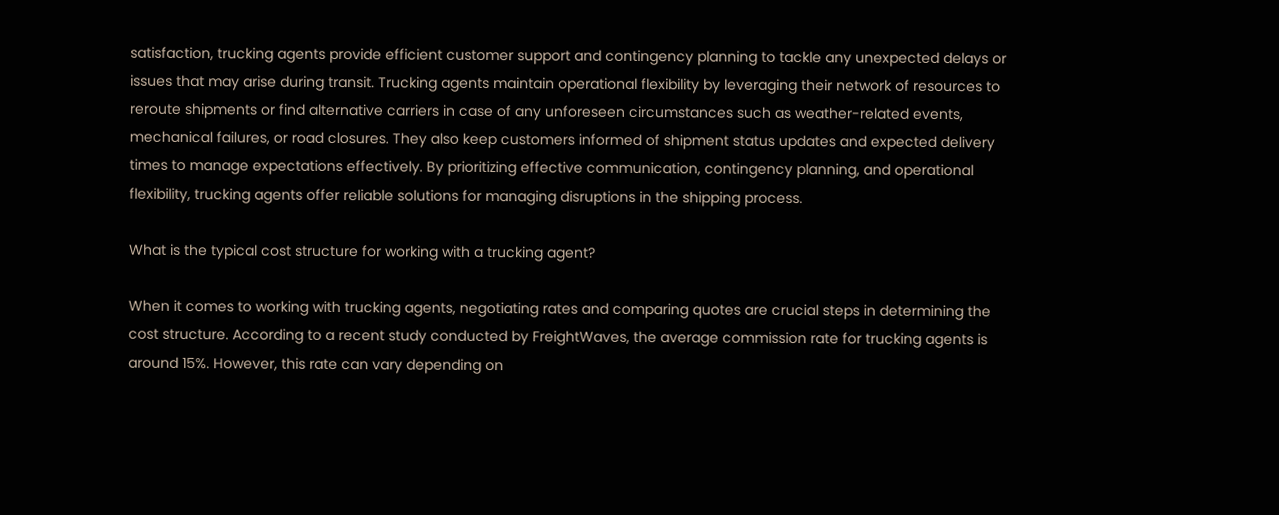satisfaction, trucking agents provide efficient customer support and contingency planning to tackle any unexpected delays or issues that may arise during transit. Trucking agents maintain operational flexibility by leveraging their network of resources to reroute shipments or find alternative carriers in case of any unforeseen circumstances such as weather-related events, mechanical failures, or road closures. They also keep customers informed of shipment status updates and expected delivery times to manage expectations effectively. By prioritizing effective communication, contingency planning, and operational flexibility, trucking agents offer reliable solutions for managing disruptions in the shipping process.

What is the typical cost structure for working with a trucking agent?

When it comes to working with trucking agents, negotiating rates and comparing quotes are crucial steps in determining the cost structure. According to a recent study conducted by FreightWaves, the average commission rate for trucking agents is around 15%. However, this rate can vary depending on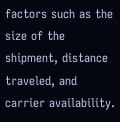factors such as the size of the shipment, distance traveled, and carrier availability.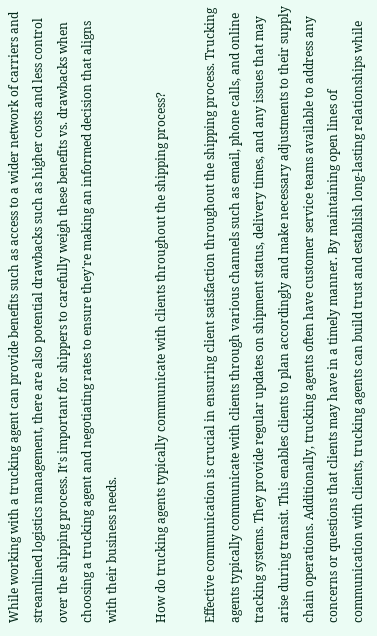While working with a trucking agent can provide benefits such as access to a wider network of carriers and streamlined logistics management, there are also potential drawbacks such as higher costs and less control over the shipping process. It's important for shippers to carefully weigh these benefits vs. drawbacks when choosing a trucking agent and negotiating rates to ensure they're making an informed decision that aligns with their business needs.

How do trucking agents typically communicate with clients throughout the shipping process?

Effective communication is crucial in ensuring client satisfaction throughout the shipping process. Trucking agents typically communicate with clients through various channels such as email, phone calls, and online tracking systems. They provide regular updates on shipment status, delivery times, and any issues that may arise during transit. This enables clients to plan accordingly and make necessary adjustments to their supply chain operations. Additionally, trucking agents often have customer service teams available to address any concerns or questions that clients may have in a timely manner. By maintaining open lines of communication with clients, trucking agents can build trust and establish long-lasting relationships while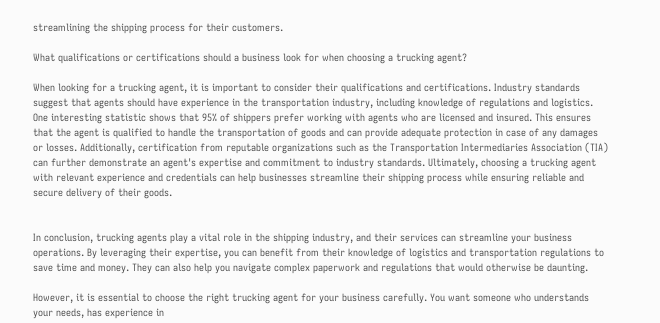streamlining the shipping process for their customers.

What qualifications or certifications should a business look for when choosing a trucking agent?

When looking for a trucking agent, it is important to consider their qualifications and certifications. Industry standards suggest that agents should have experience in the transportation industry, including knowledge of regulations and logistics. One interesting statistic shows that 95% of shippers prefer working with agents who are licensed and insured. This ensures that the agent is qualified to handle the transportation of goods and can provide adequate protection in case of any damages or losses. Additionally, certification from reputable organizations such as the Transportation Intermediaries Association (TIA) can further demonstrate an agent's expertise and commitment to industry standards. Ultimately, choosing a trucking agent with relevant experience and credentials can help businesses streamline their shipping process while ensuring reliable and secure delivery of their goods.


In conclusion, trucking agents play a vital role in the shipping industry, and their services can streamline your business operations. By leveraging their expertise, you can benefit from their knowledge of logistics and transportation regulations to save time and money. They can also help you navigate complex paperwork and regulations that would otherwise be daunting.

However, it is essential to choose the right trucking agent for your business carefully. You want someone who understands your needs, has experience in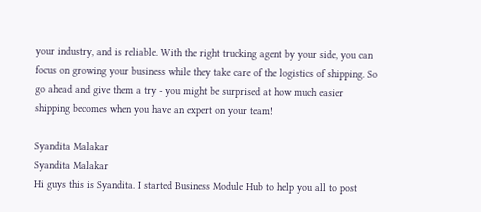your industry, and is reliable. With the right trucking agent by your side, you can focus on growing your business while they take care of the logistics of shipping. So go ahead and give them a try - you might be surprised at how much easier shipping becomes when you have an expert on your team!

Syandita Malakar
Syandita Malakar
Hi guys this is Syandita. I started Business Module Hub to help you all to post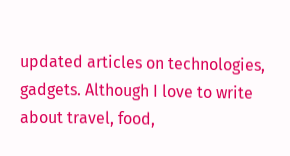updated articles on technologies, gadgets. Although I love to write about travel, food,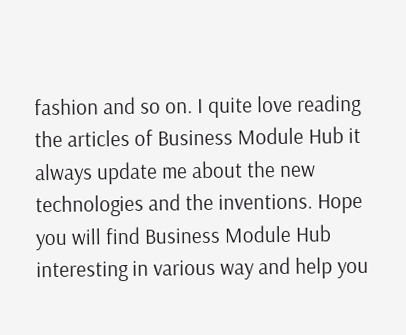fashion and so on. I quite love reading the articles of Business Module Hub it always update me about the new technologies and the inventions. Hope you will find Business Module Hub interesting in various way and help you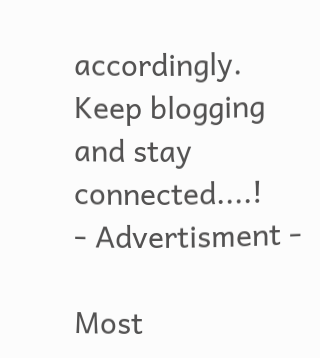accordingly. Keep blogging and stay connected....!
- Advertisment -

Most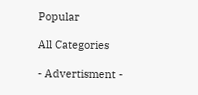Popular

All Categories

- Advertisment -